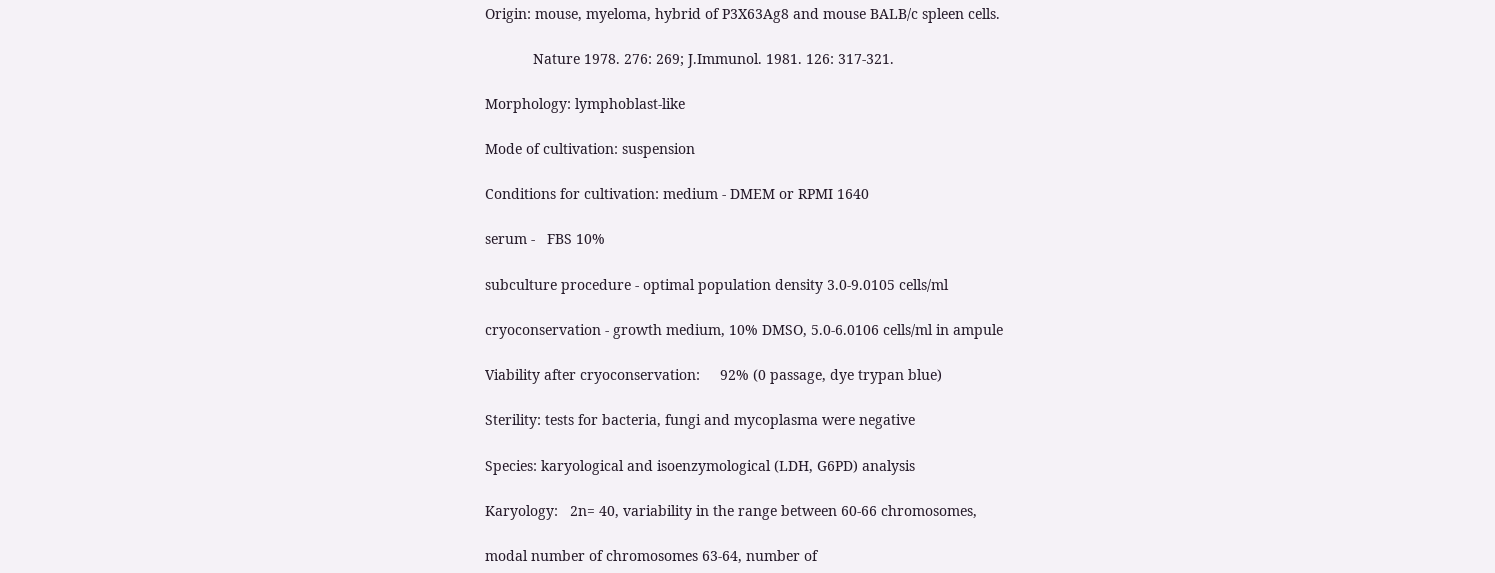Origin: mouse, myeloma, hybrid of P3X63Ag8 and mouse BALB/c spleen cells.

            Nature 1978. 276: 269; J.Immunol. 1981. 126: 317-321.

Morphology: lymphoblast-like

Mode of cultivation: suspension

Conditions for cultivation: medium - DMEM or RPMI 1640

serum -   FBS 10%

subculture procedure - optimal population density 3.0-9.0105 cells/ml

cryoconservation - growth medium, 10% DMSO, 5.0-6.0106 cells/ml in ampule

Viability after cryoconservation:     92% (0 passage, dye trypan blue)

Sterility: tests for bacteria, fungi and mycoplasma were negative

Species: karyological and isoenzymological (LDH, G6PD) analysis

Karyology:   2n= 40, variability in the range between 60-66 chromosomes,

modal number of chromosomes 63-64, number of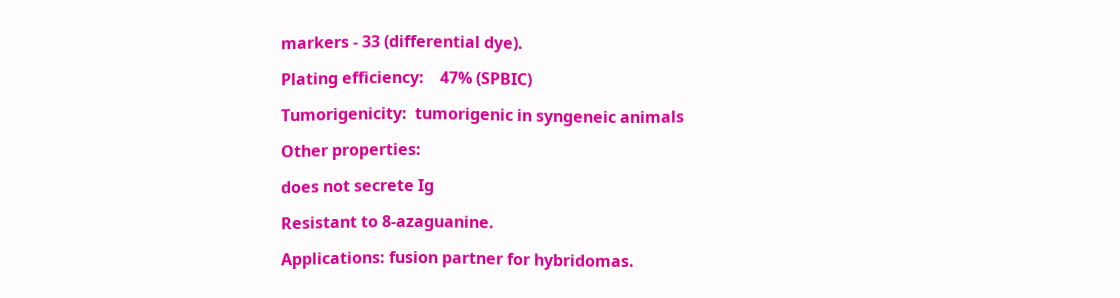markers - 33 (differential dye).

Plating efficiency:    47% (SPBIC)

Tumorigenicity:  tumorigenic in syngeneic animals

Other properties:

does not secrete Ig

Resistant to 8-azaguanine.

Applications: fusion partner for hybridomas.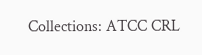Collections: ATCC CRL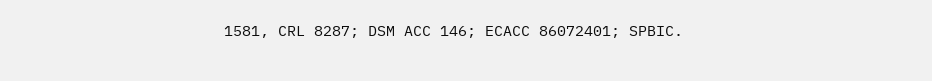1581, CRL 8287; DSM ACC 146; ECACC 86072401; SPBIC.